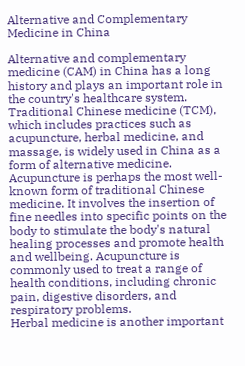Alternative and Complementary Medicine in China

Alternative and complementary medicine (CAM) in China has a long history and plays an important role in the country's healthcare system. Traditional Chinese medicine (TCM), which includes practices such as acupuncture, herbal medicine, and massage, is widely used in China as a form of alternative medicine.
Acupuncture is perhaps the most well-known form of traditional Chinese medicine. It involves the insertion of fine needles into specific points on the body to stimulate the body's natural healing processes and promote health and wellbeing. Acupuncture is commonly used to treat a range of health conditions, including chronic pain, digestive disorders, and respiratory problems.
Herbal medicine is another important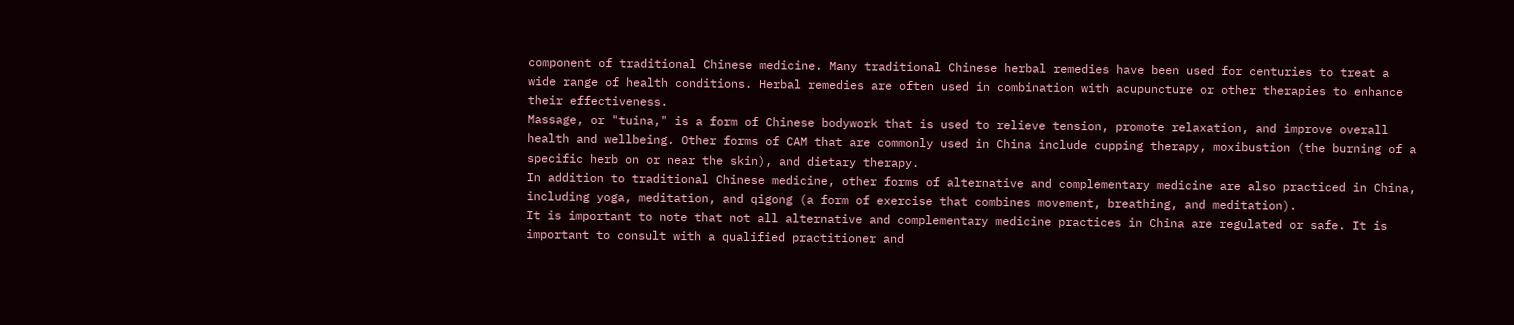component of traditional Chinese medicine. Many traditional Chinese herbal remedies have been used for centuries to treat a wide range of health conditions. Herbal remedies are often used in combination with acupuncture or other therapies to enhance their effectiveness.
Massage, or "tuina," is a form of Chinese bodywork that is used to relieve tension, promote relaxation, and improve overall health and wellbeing. Other forms of CAM that are commonly used in China include cupping therapy, moxibustion (the burning of a specific herb on or near the skin), and dietary therapy.
In addition to traditional Chinese medicine, other forms of alternative and complementary medicine are also practiced in China, including yoga, meditation, and qigong (a form of exercise that combines movement, breathing, and meditation).
It is important to note that not all alternative and complementary medicine practices in China are regulated or safe. It is important to consult with a qualified practitioner and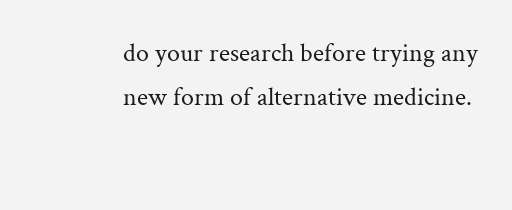do your research before trying any new form of alternative medicine.